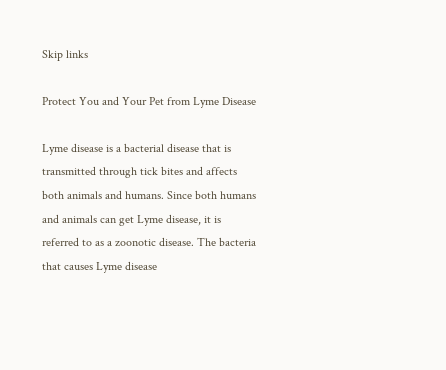Skip links

Protect You and Your Pet from Lyme Disease

Lyme disease is a bacterial disease that is transmitted through tick bites and affects both animals and humans. Since both humans and animals can get Lyme disease, it is referred to as a zoonotic disease. The bacteria that causes Lyme disease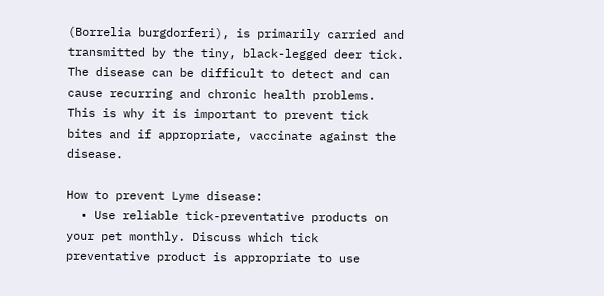(Borrelia burgdorferi), is primarily carried and transmitted by the tiny, black-legged deer tick. The disease can be difficult to detect and can cause recurring and chronic health problems. This is why it is important to prevent tick bites and if appropriate, vaccinate against the disease.

How to prevent Lyme disease:
  • Use reliable tick-preventative products on your pet monthly. Discuss which tick preventative product is appropriate to use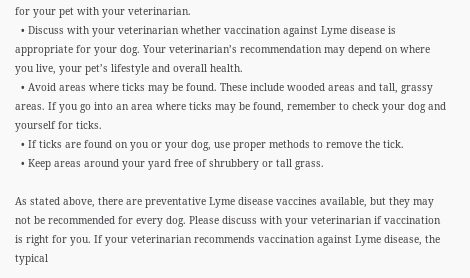for your pet with your veterinarian.
  • Discuss with your veterinarian whether vaccination against Lyme disease is appropriate for your dog. Your veterinarian’s recommendation may depend on where you live, your pet’s lifestyle and overall health.
  • Avoid areas where ticks may be found. These include wooded areas and tall, grassy areas. If you go into an area where ticks may be found, remember to check your dog and yourself for ticks.
  • If ticks are found on you or your dog, use proper methods to remove the tick.
  • Keep areas around your yard free of shrubbery or tall grass.

As stated above, there are preventative Lyme disease vaccines available, but they may not be recommended for every dog. Please discuss with your veterinarian if vaccination is right for you. If your veterinarian recommends vaccination against Lyme disease, the typical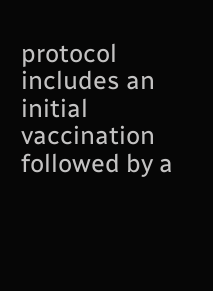protocol includes an initial vaccination followed by a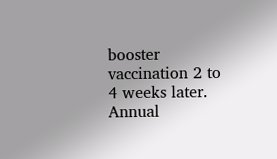booster vaccination 2 to 4 weeks later. Annual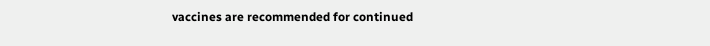vaccines are recommended for continued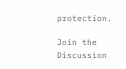protection.

Join the Discussion